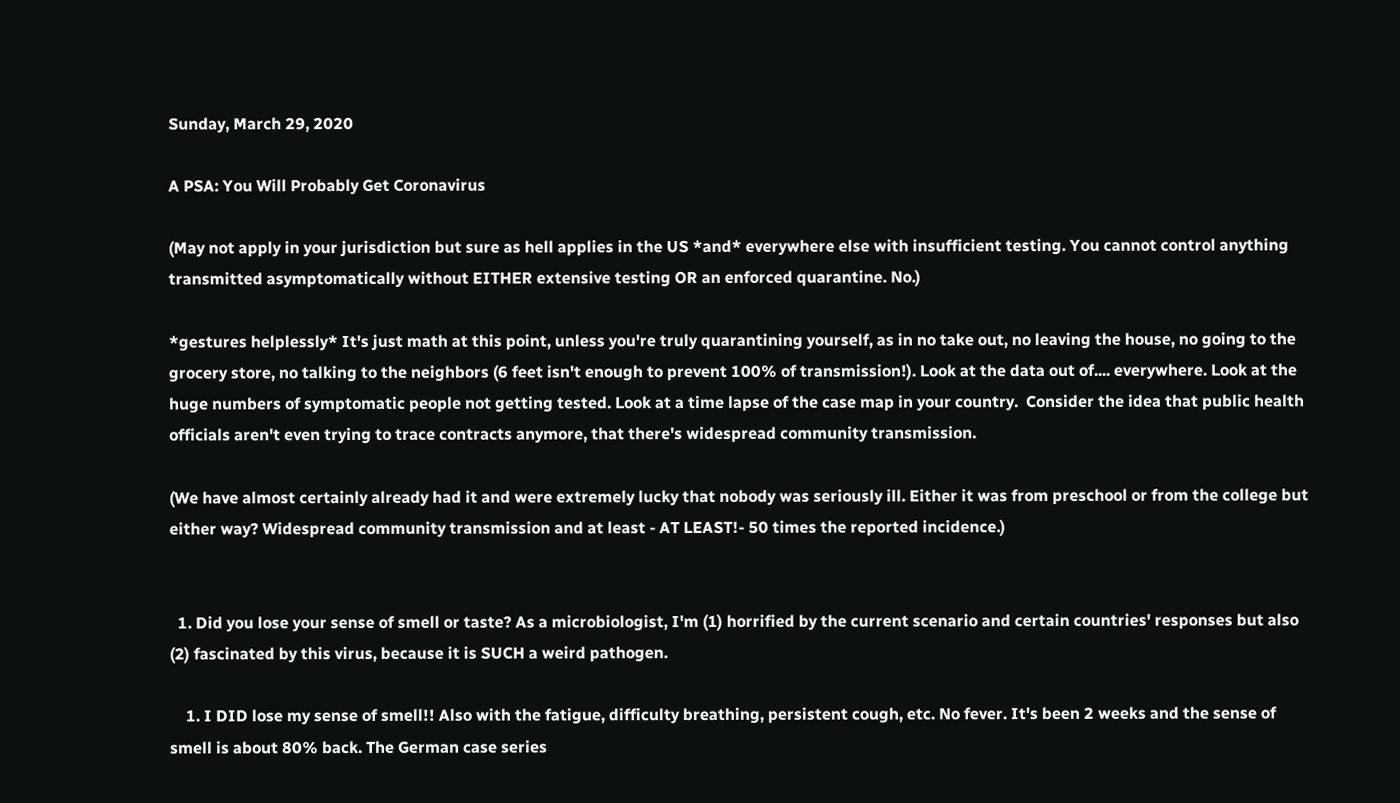Sunday, March 29, 2020

A PSA: You Will Probably Get Coronavirus

(May not apply in your jurisdiction but sure as hell applies in the US *and* everywhere else with insufficient testing. You cannot control anything transmitted asymptomatically without EITHER extensive testing OR an enforced quarantine. No.)

*gestures helplessly* It's just math at this point, unless you're truly quarantining yourself, as in no take out, no leaving the house, no going to the grocery store, no talking to the neighbors (6 feet isn't enough to prevent 100% of transmission!). Look at the data out of.... everywhere. Look at the huge numbers of symptomatic people not getting tested. Look at a time lapse of the case map in your country.  Consider the idea that public health officials aren't even trying to trace contracts anymore, that there's widespread community transmission.

(We have almost certainly already had it and were extremely lucky that nobody was seriously ill. Either it was from preschool or from the college but either way? Widespread community transmission and at least - AT LEAST!- 50 times the reported incidence.)


  1. Did you lose your sense of smell or taste? As a microbiologist, I'm (1) horrified by the current scenario and certain countries' responses but also (2) fascinated by this virus, because it is SUCH a weird pathogen.

    1. I DID lose my sense of smell!! Also with the fatigue, difficulty breathing, persistent cough, etc. No fever. It's been 2 weeks and the sense of smell is about 80% back. The German case series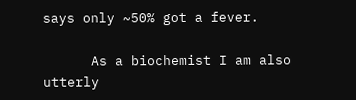says only ~50% got a fever.

      As a biochemist I am also utterly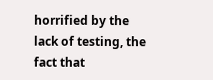horrified by the lack of testing, the fact that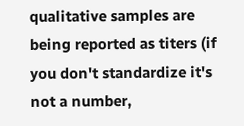qualitative samples are being reported as titers (if you don't standardize it's not a number,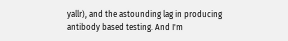yallr), and the astounding lag in producing antibody based testing. And I'm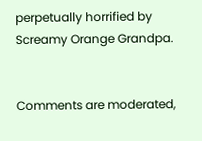perpetually horrified by Screamy Orange Grandpa.


Comments are moderated,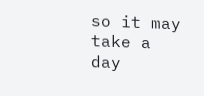so it may take a day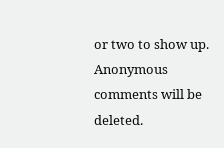or two to show up. Anonymous comments will be deleted.